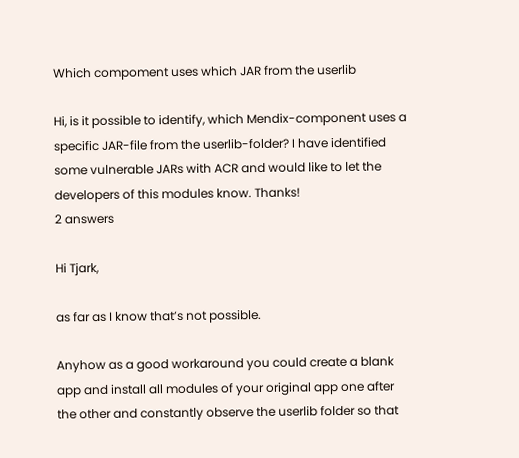Which compoment uses which JAR from the userlib

Hi, is it possible to identify, which Mendix-component uses a specific JAR-file from the userlib-folder? I have identified some vulnerable JARs with ACR and would like to let the developers of this modules know. Thanks!
2 answers

Hi Tjark,

as far as I know that’s not possible.

Anyhow as a good workaround you could create a blank app and install all modules of your original app one after the other and constantly observe the userlib folder so that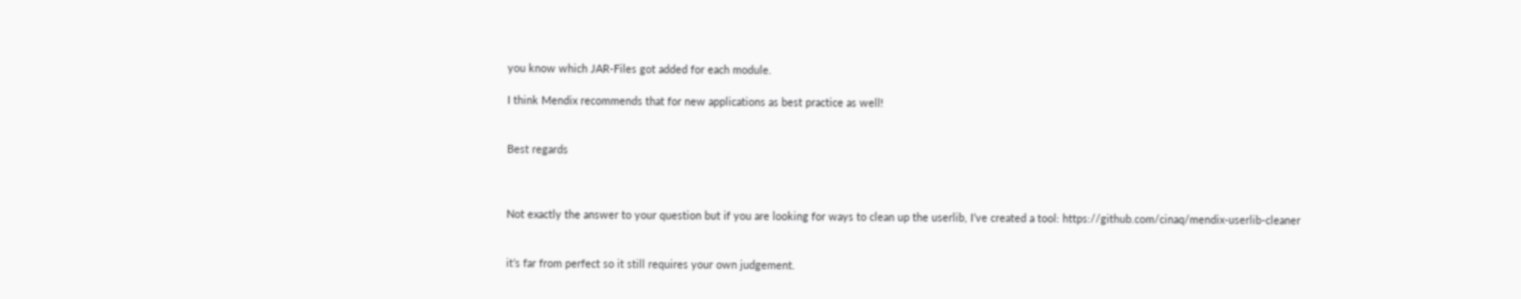you know which JAR-Files got added for each module.

I think Mendix recommends that for new applications as best practice as well!


Best regards



Not exactly the answer to your question but if you are looking for ways to clean up the userlib, I’ve created a tool: https://github.com/cinaq/mendix-userlib-cleaner


it’s far from perfect so it still requires your own judgement.